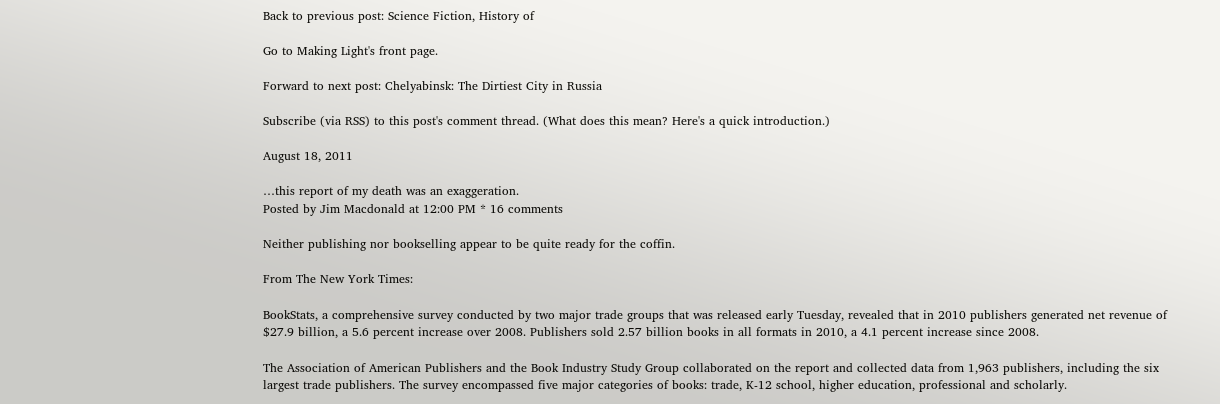Back to previous post: Science Fiction, History of

Go to Making Light's front page.

Forward to next post: Chelyabinsk: The Dirtiest City in Russia

Subscribe (via RSS) to this post's comment thread. (What does this mean? Here's a quick introduction.)

August 18, 2011

…this report of my death was an exaggeration.
Posted by Jim Macdonald at 12:00 PM * 16 comments

Neither publishing nor bookselling appear to be quite ready for the coffin.

From The New York Times:

BookStats, a comprehensive survey conducted by two major trade groups that was released early Tuesday, revealed that in 2010 publishers generated net revenue of $27.9 billion, a 5.6 percent increase over 2008. Publishers sold 2.57 billion books in all formats in 2010, a 4.1 percent increase since 2008.

The Association of American Publishers and the Book Industry Study Group collaborated on the report and collected data from 1,963 publishers, including the six largest trade publishers. The survey encompassed five major categories of books: trade, K-12 school, higher education, professional and scholarly.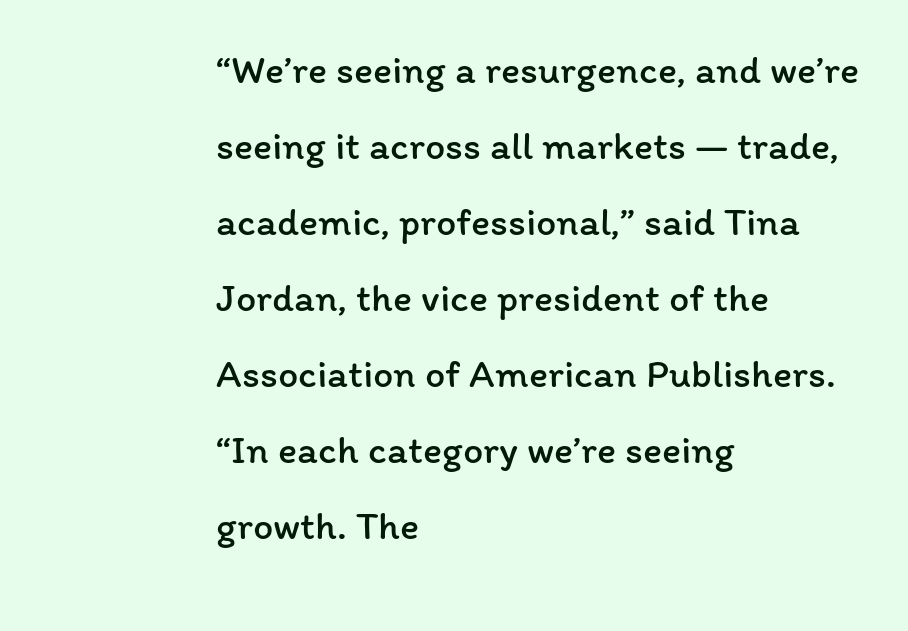“We’re seeing a resurgence, and we’re seeing it across all markets — trade, academic, professional,” said Tina Jordan, the vice president of the Association of American Publishers. “In each category we’re seeing growth. The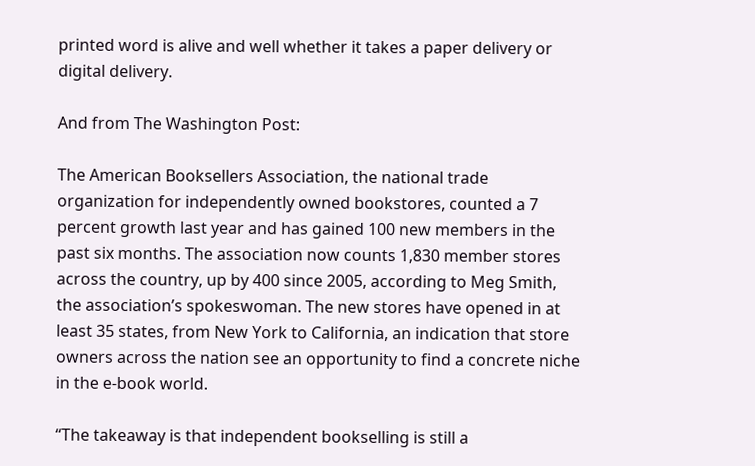printed word is alive and well whether it takes a paper delivery or digital delivery.

And from The Washington Post:

The American Booksellers Association, the national trade organization for independently owned bookstores, counted a 7 percent growth last year and has gained 100 new members in the past six months. The association now counts 1,830 member stores across the country, up by 400 since 2005, according to Meg Smith, the association’s spokeswoman. The new stores have opened in at least 35 states, from New York to California, an indication that store owners across the nation see an opportunity to find a concrete niche in the e-book world.

“The takeaway is that independent bookselling is still a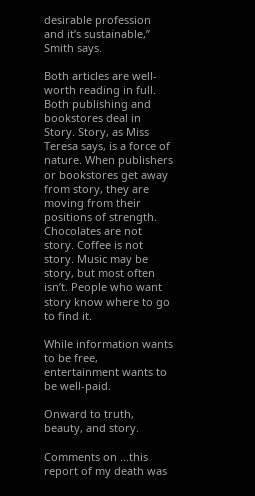desirable profession and it’s sustainable,” Smith says.

Both articles are well-worth reading in full. Both publishing and bookstores deal in Story. Story, as Miss Teresa says, is a force of nature. When publishers or bookstores get away from story, they are moving from their positions of strength. Chocolates are not story. Coffee is not story. Music may be story, but most often isn’t. People who want story know where to go to find it.

While information wants to be free, entertainment wants to be well-paid.

Onward to truth, beauty, and story.

Comments on ...this report of my death was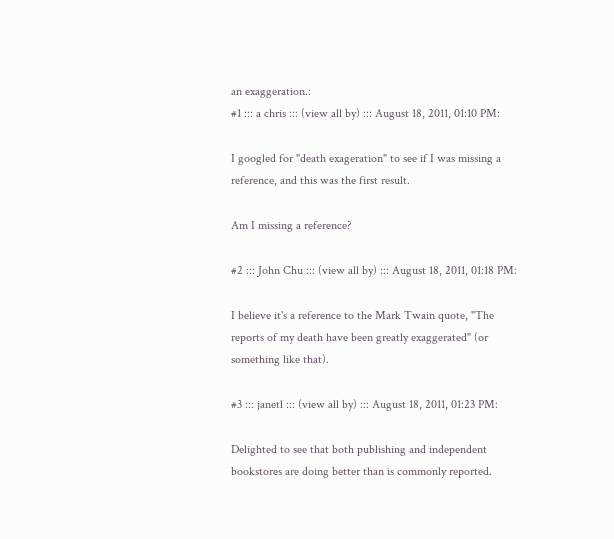an exaggeration.:
#1 ::: a chris ::: (view all by) ::: August 18, 2011, 01:10 PM:

I googled for "death exageration" to see if I was missing a reference, and this was the first result.

Am I missing a reference?

#2 ::: John Chu ::: (view all by) ::: August 18, 2011, 01:18 PM:

I believe it's a reference to the Mark Twain quote, "The reports of my death have been greatly exaggerated" (or something like that).

#3 ::: janetl ::: (view all by) ::: August 18, 2011, 01:23 PM:

Delighted to see that both publishing and independent bookstores are doing better than is commonly reported.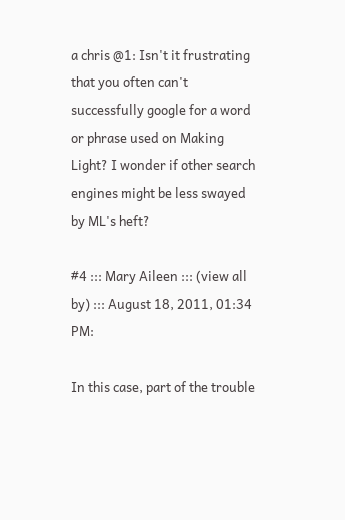a chris @1: Isn't it frustrating that you often can't successfully google for a word or phrase used on Making Light? I wonder if other search engines might be less swayed by ML's heft?

#4 ::: Mary Aileen ::: (view all by) ::: August 18, 2011, 01:34 PM:

In this case, part of the trouble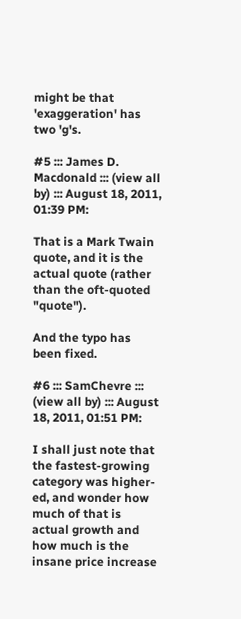might be that 'exaggeration' has two 'g's.

#5 ::: James D. Macdonald ::: (view all by) ::: August 18, 2011, 01:39 PM:

That is a Mark Twain quote, and it is the actual quote (rather than the oft-quoted "quote").

And the typo has been fixed.

#6 ::: SamChevre ::: (view all by) ::: August 18, 2011, 01:51 PM:

I shall just note that the fastest-growing category was higher-ed, and wonder how much of that is actual growth and how much is the insane price increase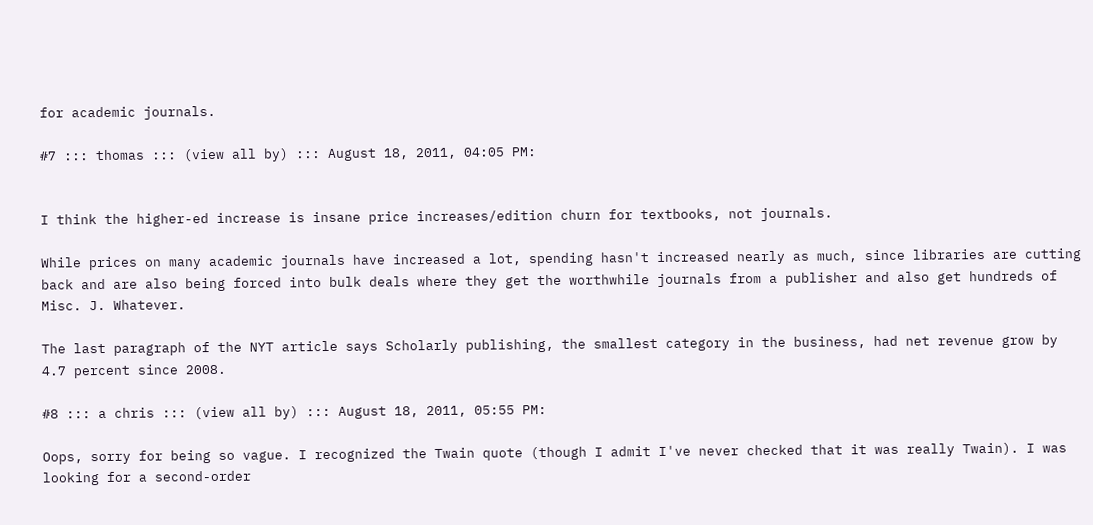for academic journals.

#7 ::: thomas ::: (view all by) ::: August 18, 2011, 04:05 PM:


I think the higher-ed increase is insane price increases/edition churn for textbooks, not journals.

While prices on many academic journals have increased a lot, spending hasn't increased nearly as much, since libraries are cutting back and are also being forced into bulk deals where they get the worthwhile journals from a publisher and also get hundreds of Misc. J. Whatever.

The last paragraph of the NYT article says Scholarly publishing, the smallest category in the business, had net revenue grow by 4.7 percent since 2008.

#8 ::: a chris ::: (view all by) ::: August 18, 2011, 05:55 PM:

Oops, sorry for being so vague. I recognized the Twain quote (though I admit I've never checked that it was really Twain). I was looking for a second-order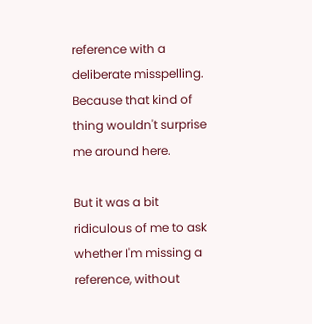reference with a deliberate misspelling. Because that kind of thing wouldn't surprise me around here.

But it was a bit ridiculous of me to ask whether I'm missing a reference, without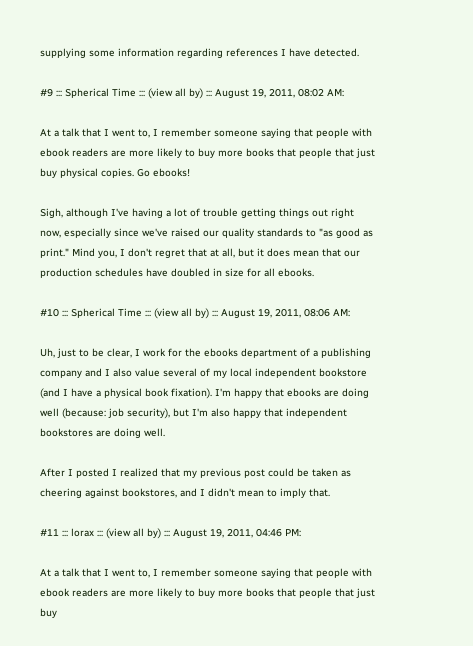supplying some information regarding references I have detected.

#9 ::: Spherical Time ::: (view all by) ::: August 19, 2011, 08:02 AM:

At a talk that I went to, I remember someone saying that people with ebook readers are more likely to buy more books that people that just buy physical copies. Go ebooks!

Sigh, although I've having a lot of trouble getting things out right now, especially since we've raised our quality standards to "as good as print." Mind you, I don't regret that at all, but it does mean that our production schedules have doubled in size for all ebooks.

#10 ::: Spherical Time ::: (view all by) ::: August 19, 2011, 08:06 AM:

Uh, just to be clear, I work for the ebooks department of a publishing company and I also value several of my local independent bookstore (and I have a physical book fixation). I'm happy that ebooks are doing well (because: job security), but I'm also happy that independent bookstores are doing well.

After I posted I realized that my previous post could be taken as cheering against bookstores, and I didn't mean to imply that.

#11 ::: lorax ::: (view all by) ::: August 19, 2011, 04:46 PM:

At a talk that I went to, I remember someone saying that people with ebook readers are more likely to buy more books that people that just buy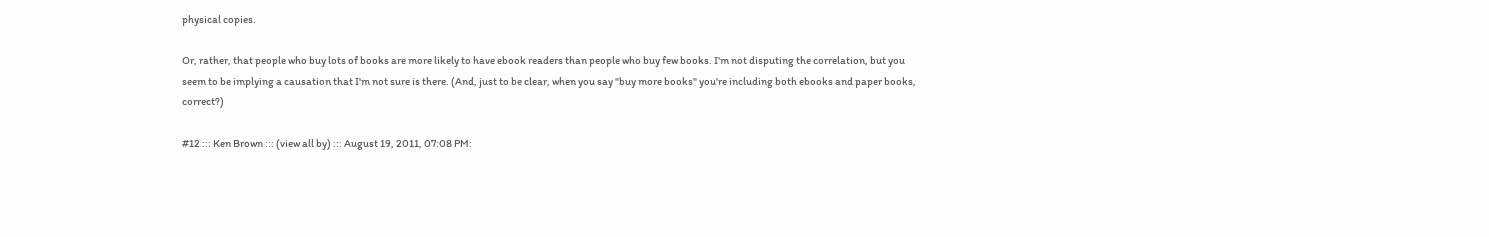physical copies.

Or, rather, that people who buy lots of books are more likely to have ebook readers than people who buy few books. I'm not disputing the correlation, but you seem to be implying a causation that I'm not sure is there. (And, just to be clear, when you say "buy more books" you're including both ebooks and paper books, correct?)

#12 ::: Ken Brown ::: (view all by) ::: August 19, 2011, 07:08 PM: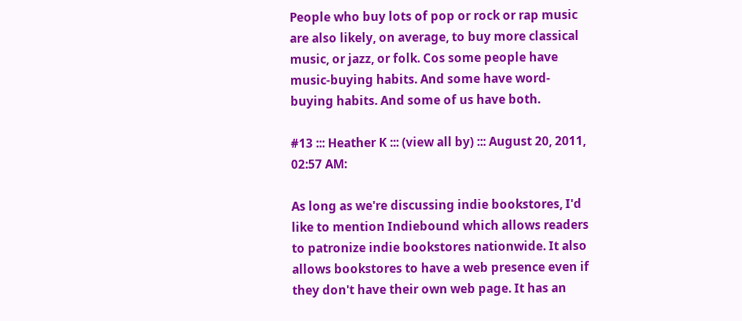People who buy lots of pop or rock or rap music are also likely, on average, to buy more classical music, or jazz, or folk. Cos some people have music-buying habits. And some have word-buying habits. And some of us have both.

#13 ::: Heather K ::: (view all by) ::: August 20, 2011, 02:57 AM:

As long as we're discussing indie bookstores, I'd like to mention Indiebound which allows readers to patronize indie bookstores nationwide. It also allows bookstores to have a web presence even if they don't have their own web page. It has an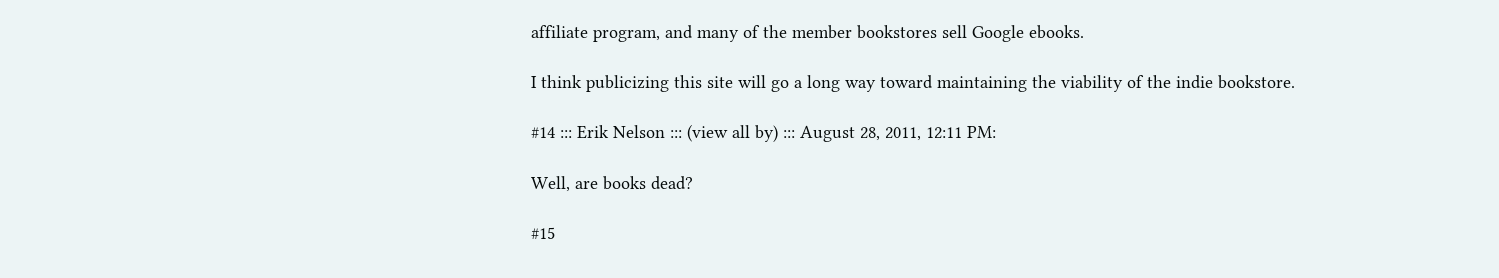affiliate program, and many of the member bookstores sell Google ebooks.

I think publicizing this site will go a long way toward maintaining the viability of the indie bookstore.

#14 ::: Erik Nelson ::: (view all by) ::: August 28, 2011, 12:11 PM:

Well, are books dead?

#15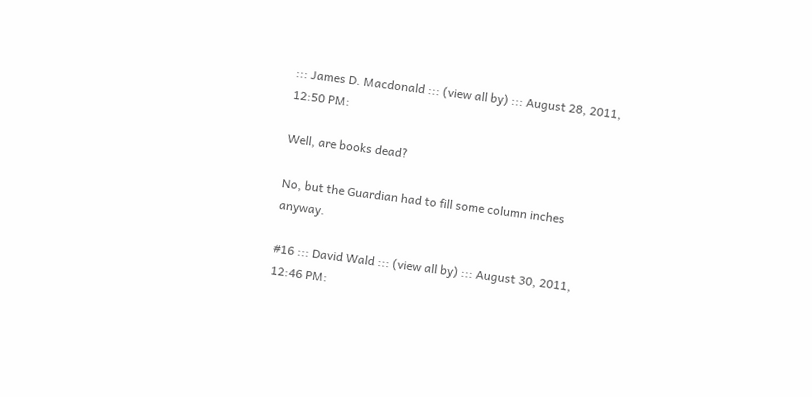::: James D. Macdonald ::: (view all by) ::: August 28, 2011, 12:50 PM:

Well, are books dead?

No, but the Guardian had to fill some column inches anyway.

#16 ::: David Wald ::: (view all by) ::: August 30, 2011, 12:46 PM: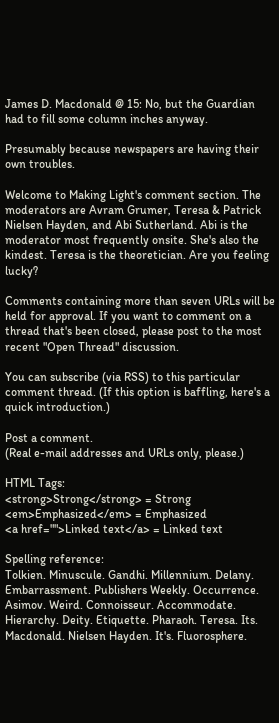James D. Macdonald @ 15: No, but the Guardian had to fill some column inches anyway.

Presumably because newspapers are having their own troubles.

Welcome to Making Light's comment section. The moderators are Avram Grumer, Teresa & Patrick Nielsen Hayden, and Abi Sutherland. Abi is the moderator most frequently onsite. She's also the kindest. Teresa is the theoretician. Are you feeling lucky?

Comments containing more than seven URLs will be held for approval. If you want to comment on a thread that's been closed, please post to the most recent "Open Thread" discussion.

You can subscribe (via RSS) to this particular comment thread. (If this option is baffling, here's a quick introduction.)

Post a comment.
(Real e-mail addresses and URLs only, please.)

HTML Tags:
<strong>Strong</strong> = Strong
<em>Emphasized</em> = Emphasized
<a href="">Linked text</a> = Linked text

Spelling reference:
Tolkien. Minuscule. Gandhi. Millennium. Delany. Embarrassment. Publishers Weekly. Occurrence. Asimov. Weird. Connoisseur. Accommodate. Hierarchy. Deity. Etiquette. Pharaoh. Teresa. Its. Macdonald. Nielsen Hayden. It's. Fluorosphere.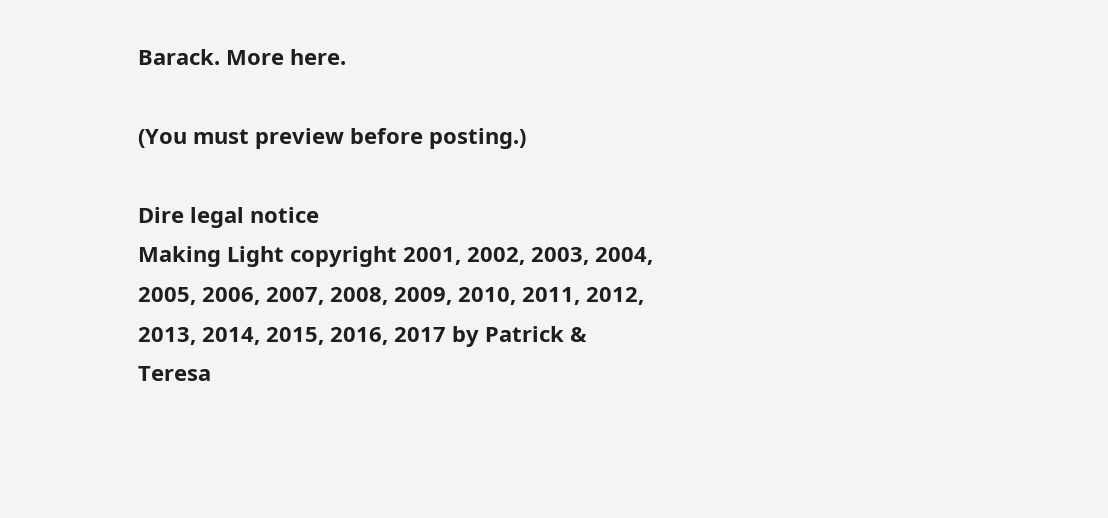Barack. More here.

(You must preview before posting.)

Dire legal notice
Making Light copyright 2001, 2002, 2003, 2004, 2005, 2006, 2007, 2008, 2009, 2010, 2011, 2012, 2013, 2014, 2015, 2016, 2017 by Patrick & Teresa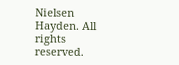Nielsen Hayden. All rights reserved.